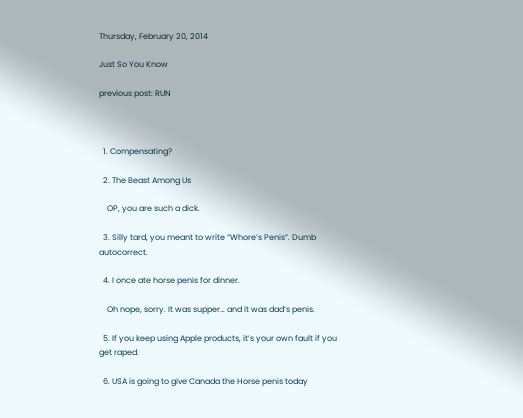Thursday, February 20, 2014

Just So You Know

previous post: RUN



  1. Compensating?

  2. The Beast Among Us

    OP, you are such a dick.

  3. Silly tard, you meant to write “Whore’s Penis”. Dumb autocorrect.

  4. I once ate horse penis for dinner.

    Oh nope, sorry. It was supper… and it was dad’s penis.

  5. If you keep using Apple products, it’s your own fault if you get raped.

  6. USA is going to give Canada the Horse penis today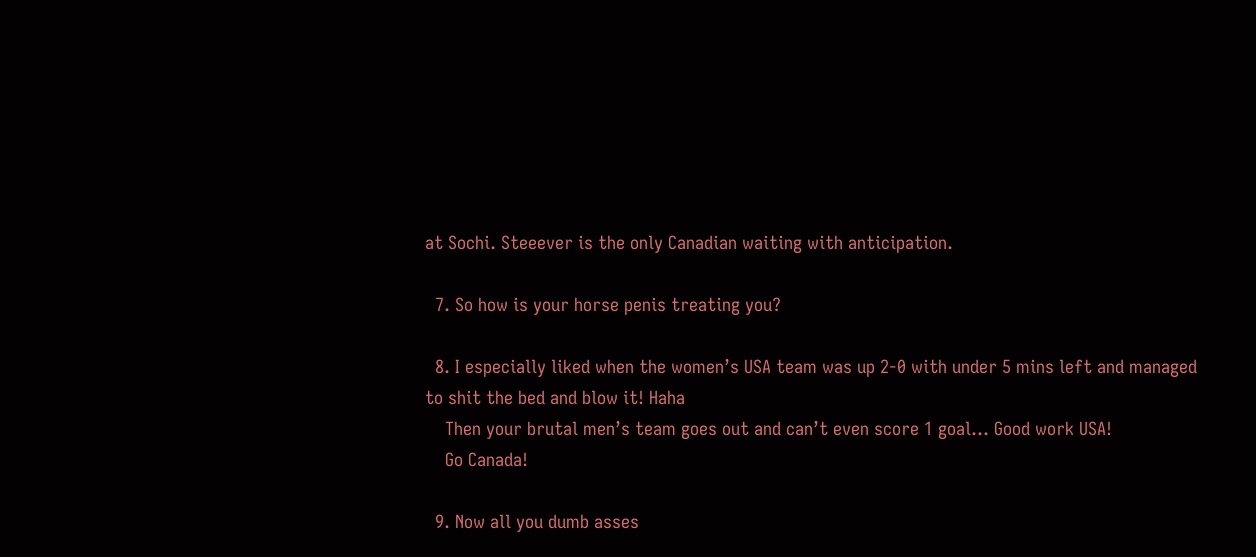at Sochi. Steeever is the only Canadian waiting with anticipation.

  7. So how is your horse penis treating you?

  8. I especially liked when the women’s USA team was up 2-0 with under 5 mins left and managed to shit the bed and blow it! Haha
    Then your brutal men’s team goes out and can’t even score 1 goal… Good work USA!
    Go Canada!

  9. Now all you dumb asses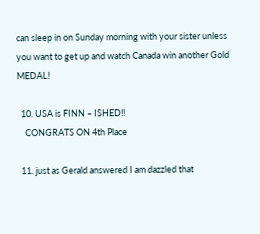can sleep in on Sunday morning with your sister unless you want to get up and watch Canada win another Gold MEDAL!

  10. USA is FINN – ISHED!!
    CONGRATS ON 4th Place

  11. just as Gerald answered I am dazzled that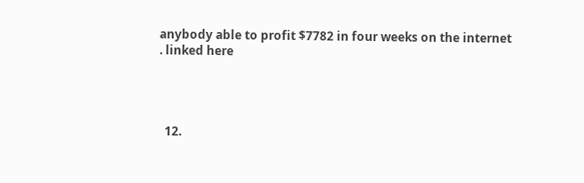anybody able to profit $7782 in four weeks on the internet . linked here




  12.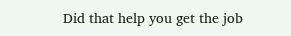Did that help you get the job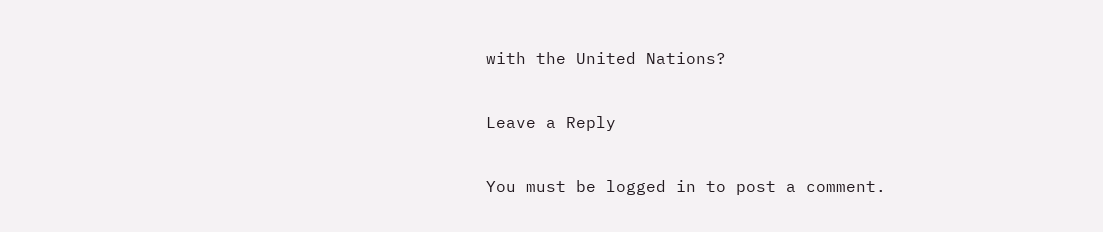with the United Nations?

Leave a Reply

You must be logged in to post a comment.